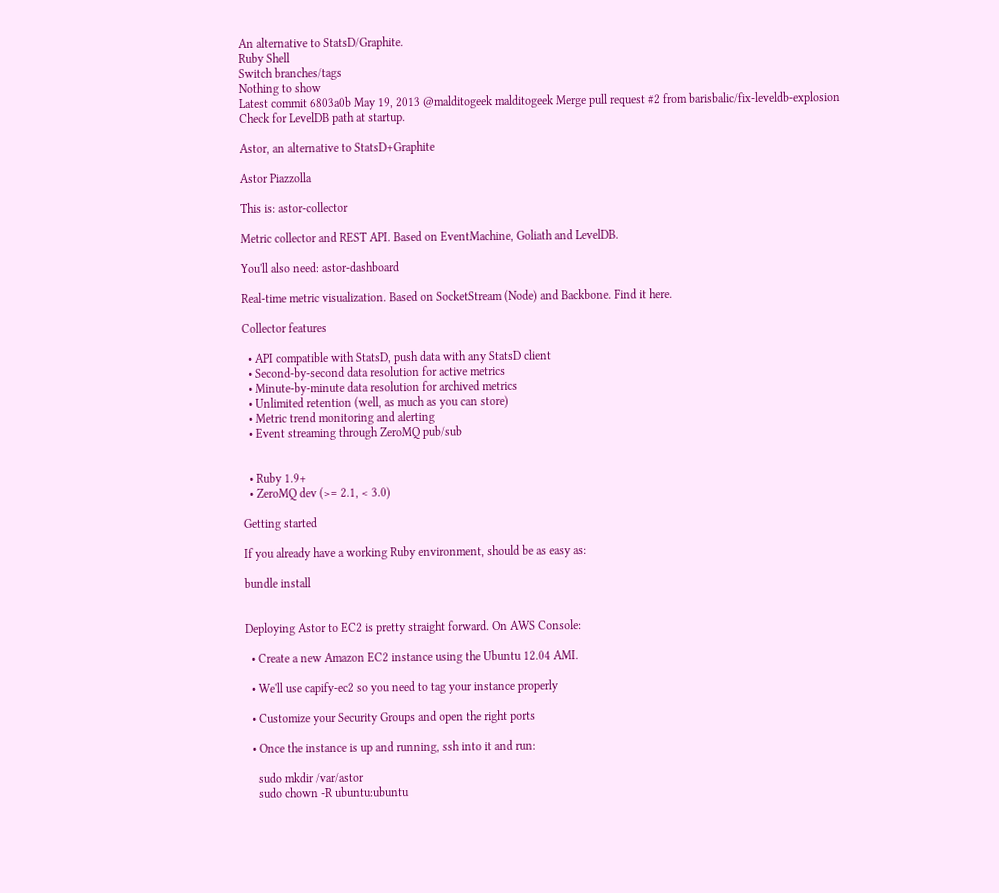An alternative to StatsD/Graphite.
Ruby Shell
Switch branches/tags
Nothing to show
Latest commit 6803a0b May 19, 2013 @malditogeek malditogeek Merge pull request #2 from barisbalic/fix-leveldb-explosion
Check for LevelDB path at startup.

Astor, an alternative to StatsD+Graphite

Astor Piazzolla

This is: astor-collector

Metric collector and REST API. Based on EventMachine, Goliath and LevelDB.

You'll also need: astor-dashboard

Real-time metric visualization. Based on SocketStream (Node) and Backbone. Find it here.

Collector features

  • API compatible with StatsD, push data with any StatsD client
  • Second-by-second data resolution for active metrics
  • Minute-by-minute data resolution for archived metrics
  • Unlimited retention (well, as much as you can store)
  • Metric trend monitoring and alerting
  • Event streaming through ZeroMQ pub/sub


  • Ruby 1.9+
  • ZeroMQ dev (>= 2.1, < 3.0)

Getting started

If you already have a working Ruby environment, should be as easy as:

bundle install


Deploying Astor to EC2 is pretty straight forward. On AWS Console:

  • Create a new Amazon EC2 instance using the Ubuntu 12.04 AMI.

  • We'll use capify-ec2 so you need to tag your instance properly

  • Customize your Security Groups and open the right ports

  • Once the instance is up and running, ssh into it and run:

    sudo mkdir /var/astor
    sudo chown -R ubuntu:ubuntu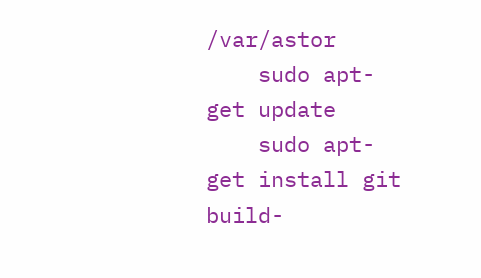/var/astor
    sudo apt-get update
    sudo apt-get install git build-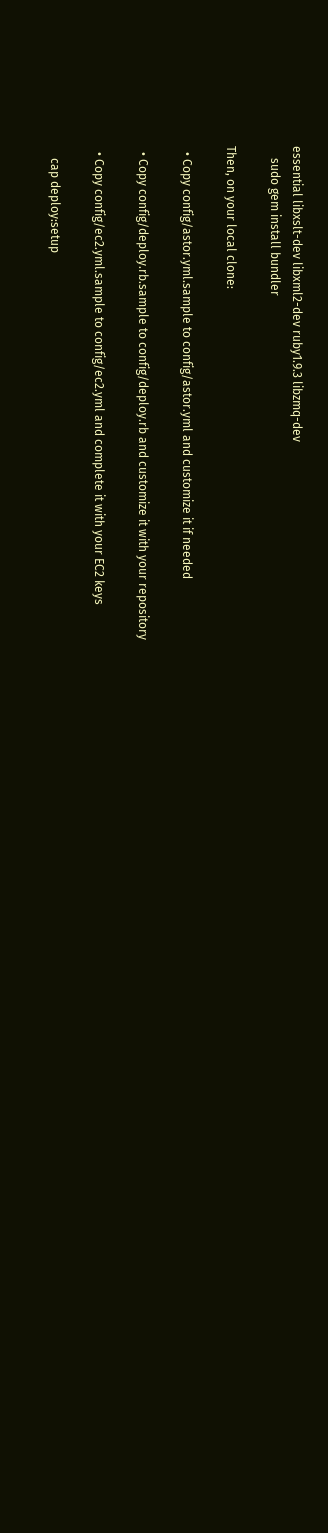essential libxslt-dev libxml2-dev ruby1.9.3 libzmq-dev
    sudo gem install bundler

Then, on your local clone:

  • Copy config/astor.yml.sample to config/astor.yml and customize it if needed

  • Copy config/deploy.rb.sample to config/deploy.rb and customize it with your repository

  • Copy config/ec2.yml.sample to config/ec2.yml and complete it with your EC2 keys

    cap deploy:setup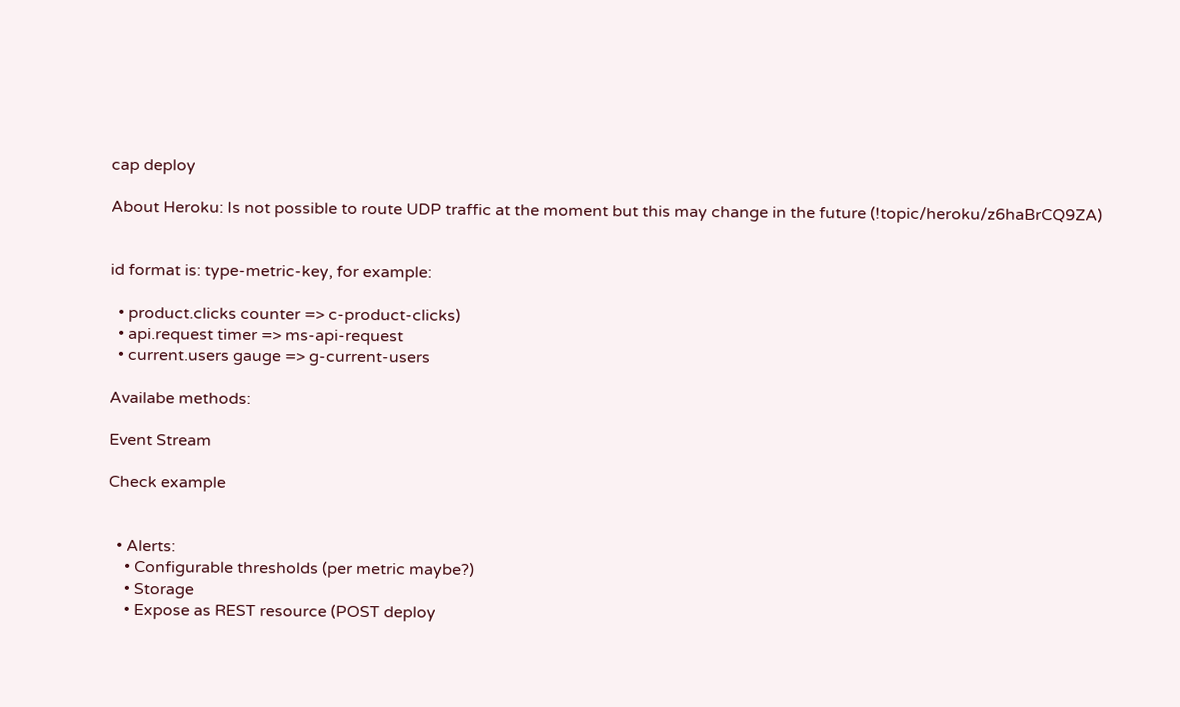cap deploy

About Heroku: Is not possible to route UDP traffic at the moment but this may change in the future (!topic/heroku/z6haBrCQ9ZA)


id format is: type-metric-key, for example:

  • product.clicks counter => c-product-clicks)
  • api.request timer => ms-api-request
  • current.users gauge => g-current-users

Availabe methods:

Event Stream

Check example


  • Alerts:
    • Configurable thresholds (per metric maybe?)
    • Storage
    • Expose as REST resource (POST deploy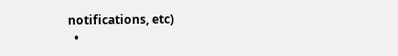notifications, etc)
  •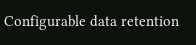Configurable data retention